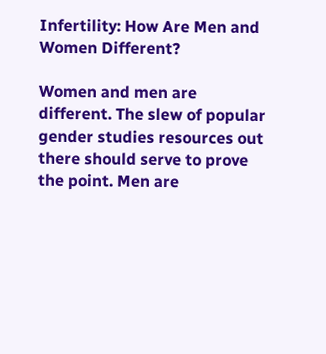Infertility: How Are Men and Women Different?

Women and men are different. The slew of popular gender studies resources out there should serve to prove the point. Men are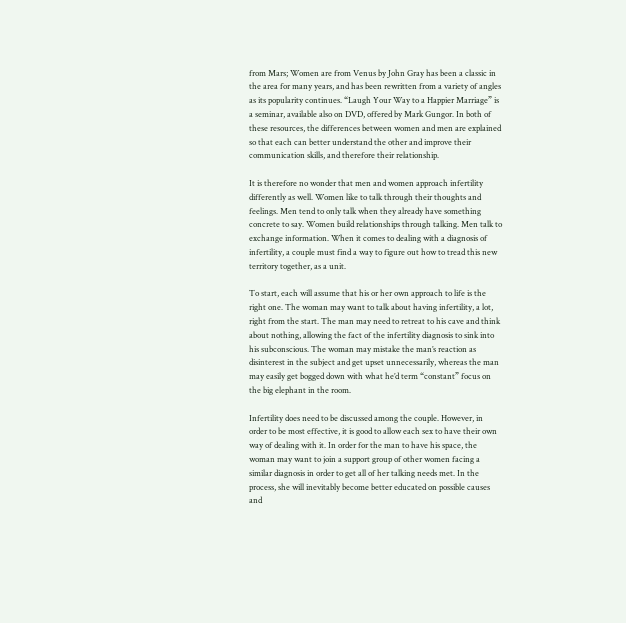from Mars; Women are from Venus by John Gray has been a classic in the area for many years, and has been rewritten from a variety of angles as its popularity continues. “Laugh Your Way to a Happier Marriage” is a seminar, available also on DVD, offered by Mark Gungor. In both of these resources, the differences between women and men are explained so that each can better understand the other and improve their communication skills, and therefore their relationship.

It is therefore no wonder that men and women approach infertility differently as well. Women like to talk through their thoughts and feelings. Men tend to only talk when they already have something concrete to say. Women build relationships through talking. Men talk to exchange information. When it comes to dealing with a diagnosis of infertility, a couple must find a way to figure out how to tread this new territory together, as a unit.

To start, each will assume that his or her own approach to life is the right one. The woman may want to talk about having infertility, a lot, right from the start. The man may need to retreat to his cave and think about nothing, allowing the fact of the infertility diagnosis to sink into his subconscious. The woman may mistake the man’s reaction as disinterest in the subject and get upset unnecessarily, whereas the man may easily get bogged down with what he’d term “constant” focus on the big elephant in the room.

Infertility does need to be discussed among the couple. However, in order to be most effective, it is good to allow each sex to have their own way of dealing with it. In order for the man to have his space, the woman may want to join a support group of other women facing a similar diagnosis in order to get all of her talking needs met. In the process, she will inevitably become better educated on possible causes and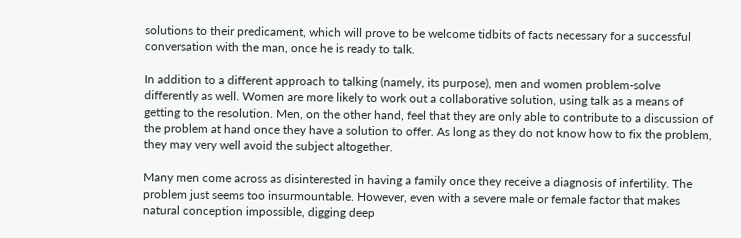solutions to their predicament, which will prove to be welcome tidbits of facts necessary for a successful conversation with the man, once he is ready to talk.

In addition to a different approach to talking (namely, its purpose), men and women problem-solve differently as well. Women are more likely to work out a collaborative solution, using talk as a means of getting to the resolution. Men, on the other hand, feel that they are only able to contribute to a discussion of the problem at hand once they have a solution to offer. As long as they do not know how to fix the problem, they may very well avoid the subject altogether.

Many men come across as disinterested in having a family once they receive a diagnosis of infertility. The problem just seems too insurmountable. However, even with a severe male or female factor that makes natural conception impossible, digging deep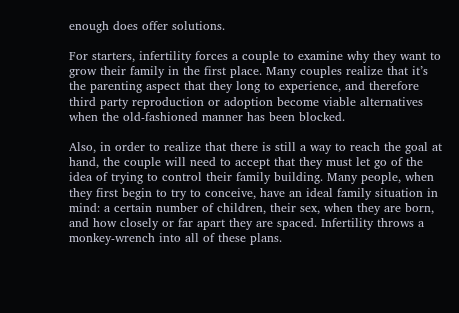enough does offer solutions.

For starters, infertility forces a couple to examine why they want to grow their family in the first place. Many couples realize that it’s the parenting aspect that they long to experience, and therefore third party reproduction or adoption become viable alternatives when the old-fashioned manner has been blocked.

Also, in order to realize that there is still a way to reach the goal at hand, the couple will need to accept that they must let go of the idea of trying to control their family building. Many people, when they first begin to try to conceive, have an ideal family situation in mind: a certain number of children, their sex, when they are born, and how closely or far apart they are spaced. Infertility throws a monkey-wrench into all of these plans.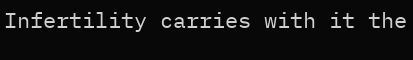Infertility carries with it the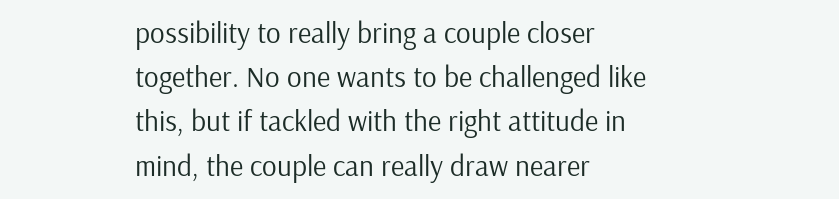possibility to really bring a couple closer together. No one wants to be challenged like this, but if tackled with the right attitude in mind, the couple can really draw nearer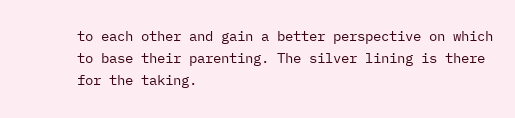to each other and gain a better perspective on which to base their parenting. The silver lining is there for the taking.